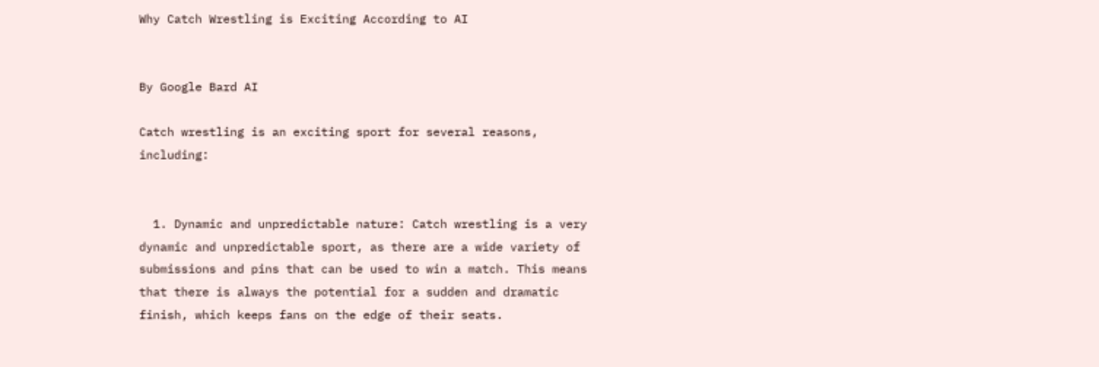Why Catch Wrestling is Exciting According to AI


By Google Bard AI

Catch wrestling is an exciting sport for several reasons, including:


  1. Dynamic and unpredictable nature: Catch wrestling is a very dynamic and unpredictable sport, as there are a wide variety of submissions and pins that can be used to win a match. This means that there is always the potential for a sudden and dramatic finish, which keeps fans on the edge of their seats.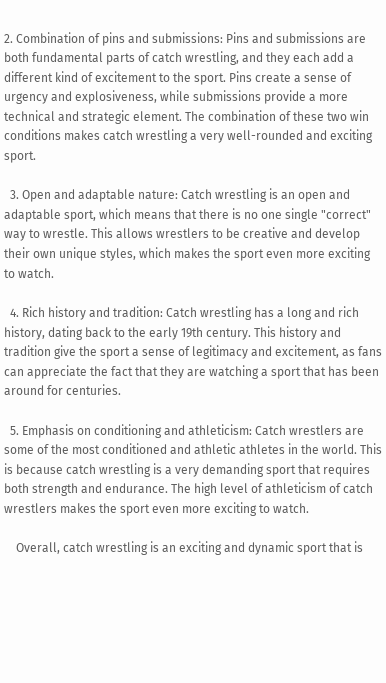2. Combination of pins and submissions: Pins and submissions are both fundamental parts of catch wrestling, and they each add a different kind of excitement to the sport. Pins create a sense of urgency and explosiveness, while submissions provide a more technical and strategic element. The combination of these two win conditions makes catch wrestling a very well-rounded and exciting sport.

  3. Open and adaptable nature: Catch wrestling is an open and adaptable sport, which means that there is no one single "correct" way to wrestle. This allows wrestlers to be creative and develop their own unique styles, which makes the sport even more exciting to watch.

  4. Rich history and tradition: Catch wrestling has a long and rich history, dating back to the early 19th century. This history and tradition give the sport a sense of legitimacy and excitement, as fans can appreciate the fact that they are watching a sport that has been around for centuries.

  5. Emphasis on conditioning and athleticism: Catch wrestlers are some of the most conditioned and athletic athletes in the world. This is because catch wrestling is a very demanding sport that requires both strength and endurance. The high level of athleticism of catch wrestlers makes the sport even more exciting to watch.

    Overall, catch wrestling is an exciting and dynamic sport that is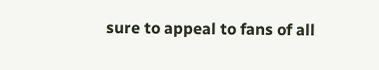sure to appeal to fans of all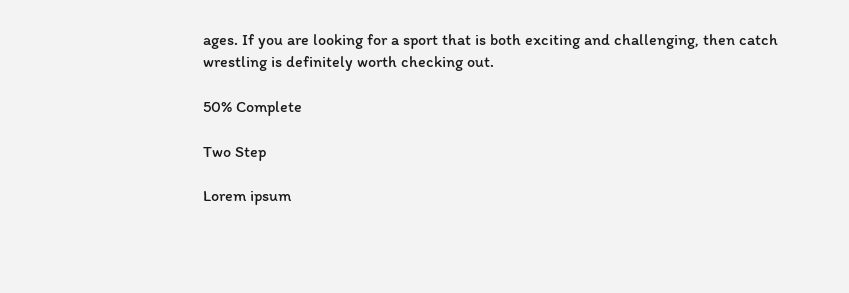ages. If you are looking for a sport that is both exciting and challenging, then catch wrestling is definitely worth checking out.

50% Complete

Two Step

Lorem ipsum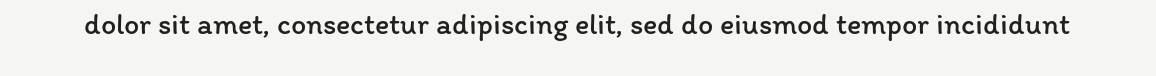dolor sit amet, consectetur adipiscing elit, sed do eiusmod tempor incididunt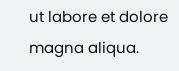ut labore et dolore magna aliqua.